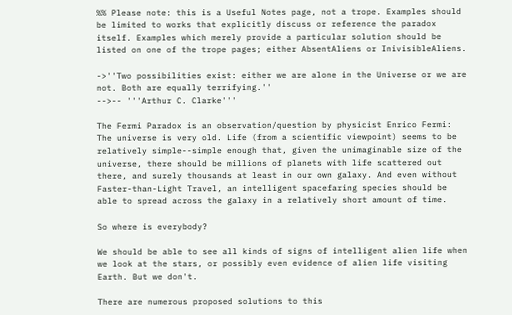%% Please note: this is a Useful Notes page, not a trope. Examples should be limited to works that explicitly discuss or reference the paradox itself. Examples which merely provide a particular solution should be listed on one of the trope pages; either AbsentAliens or InivisibleAliens.

->''Two possibilities exist: either we are alone in the Universe or we are not. Both are equally terrifying.''
-->-- '''Arthur C. Clarke'''

The Fermi Paradox is an observation/question by physicist Enrico Fermi: The universe is very old. Life (from a scientific viewpoint) seems to be relatively simple--simple enough that, given the unimaginable size of the universe, there should be millions of planets with life scattered out there, and surely thousands at least in our own galaxy. And even without Faster-than-Light Travel, an intelligent spacefaring species should be able to spread across the galaxy in a relatively short amount of time.

So where is everybody?

We should be able to see all kinds of signs of intelligent alien life when we look at the stars, or possibly even evidence of alien life visiting Earth. But we don't.

There are numerous proposed solutions to this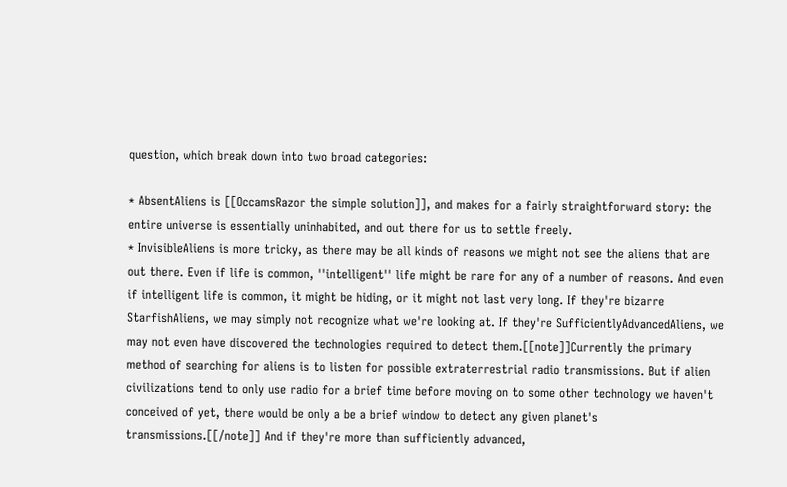question, which break down into two broad categories:

* AbsentAliens is [[OccamsRazor the simple solution]], and makes for a fairly straightforward story: the entire universe is essentially uninhabited, and out there for us to settle freely.
* InvisibleAliens is more tricky, as there may be all kinds of reasons we might not see the aliens that are out there. Even if life is common, ''intelligent'' life might be rare for any of a number of reasons. And even if intelligent life is common, it might be hiding, or it might not last very long. If they're bizarre StarfishAliens, we may simply not recognize what we're looking at. If they're SufficientlyAdvancedAliens, we may not even have discovered the technologies required to detect them.[[note]]Currently the primary method of searching for aliens is to listen for possible extraterrestrial radio transmissions. But if alien civilizations tend to only use radio for a brief time before moving on to some other technology we haven't conceived of yet, there would be only a be a brief window to detect any given planet's transmissions.[[/note]] And if they're more than sufficiently advanced,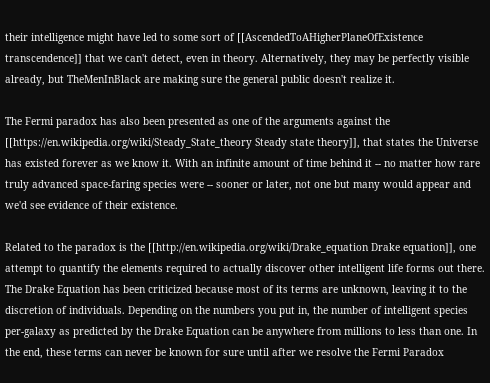their intelligence might have led to some sort of [[AscendedToAHigherPlaneOfExistence transcendence]] that we can't detect, even in theory. Alternatively, they may be perfectly visible already, but TheMenInBlack are making sure the general public doesn't realize it.

The Fermi paradox has also been presented as one of the arguments against the [[https://en.wikipedia.org/wiki/Steady_State_theory Steady state theory]], that states the Universe has existed forever as we know it. With an infinite amount of time behind it -- no matter how rare truly advanced space-faring species were -- sooner or later, not one but many would appear and we'd see evidence of their existence.

Related to the paradox is the [[http://en.wikipedia.org/wiki/Drake_equation Drake equation]], one attempt to quantify the elements required to actually discover other intelligent life forms out there. The Drake Equation has been criticized because most of its terms are unknown, leaving it to the discretion of individuals. Depending on the numbers you put in, the number of intelligent species per-galaxy as predicted by the Drake Equation can be anywhere from millions to less than one. In the end, these terms can never be known for sure until after we resolve the Fermi Paradox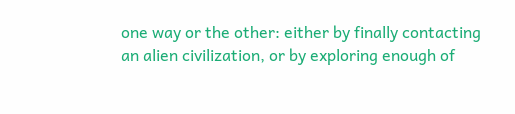one way or the other: either by finally contacting an alien civilization, or by exploring enough of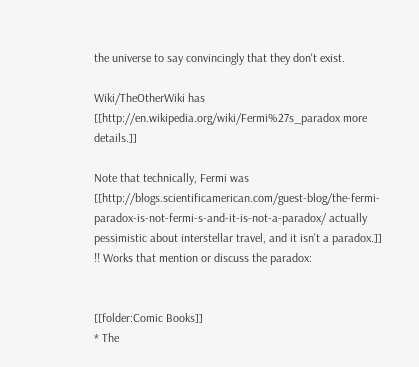the universe to say convincingly that they don't exist.

Wiki/TheOtherWiki has [[http://en.wikipedia.org/wiki/Fermi%27s_paradox more details.]]

Note that technically, Fermi was [[http://blogs.scientificamerican.com/guest-blog/the-fermi-paradox-is-not-fermi-s-and-it-is-not-a-paradox/ actually pessimistic about interstellar travel, and it isn't a paradox.]]
!! Works that mention or discuss the paradox:


[[folder:Comic Books]]
* The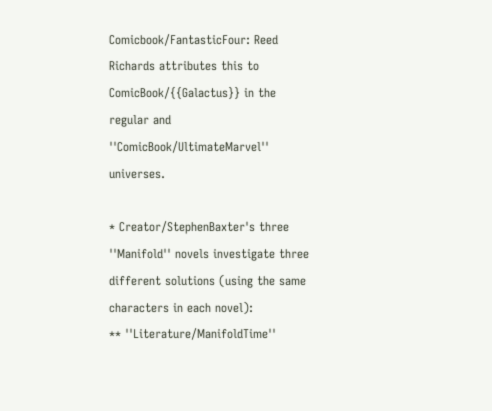Comicbook/FantasticFour: Reed Richards attributes this to ComicBook/{{Galactus}} in the regular and ''ComicBook/UltimateMarvel'' universes.

* Creator/StephenBaxter's three ''Manifold'' novels investigate three different solutions (using the same characters in each novel):
** ''Literature/ManifoldTime''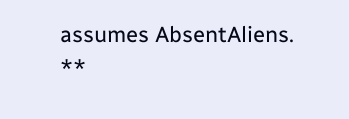assumes AbsentAliens.
**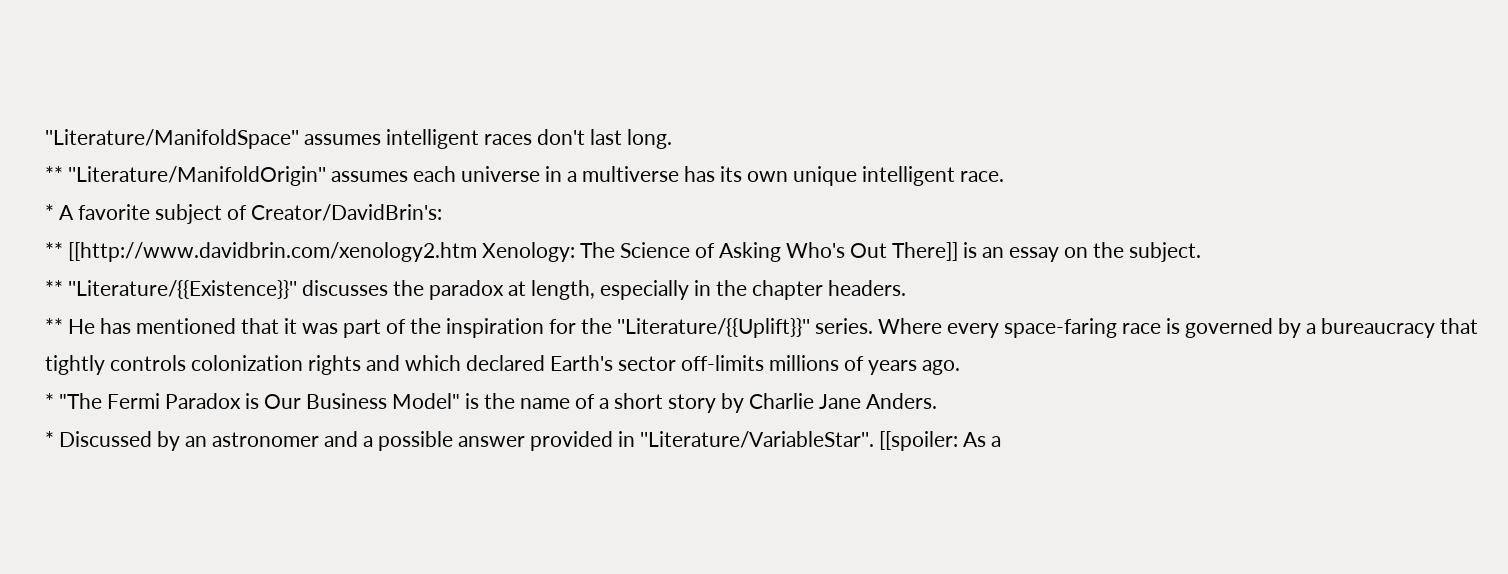''Literature/ManifoldSpace'' assumes intelligent races don't last long.
** ''Literature/ManifoldOrigin'' assumes each universe in a multiverse has its own unique intelligent race.
* A favorite subject of Creator/DavidBrin's:
** [[http://www.davidbrin.com/xenology2.htm Xenology: The Science of Asking Who's Out There]] is an essay on the subject.
** ''Literature/{{Existence}}'' discusses the paradox at length, especially in the chapter headers.
** He has mentioned that it was part of the inspiration for the ''Literature/{{Uplift}}'' series. Where every space-faring race is governed by a bureaucracy that tightly controls colonization rights and which declared Earth's sector off-limits millions of years ago.
* "The Fermi Paradox is Our Business Model" is the name of a short story by Charlie Jane Anders.
* Discussed by an astronomer and a possible answer provided in ''Literature/VariableStar''. [[spoiler: As a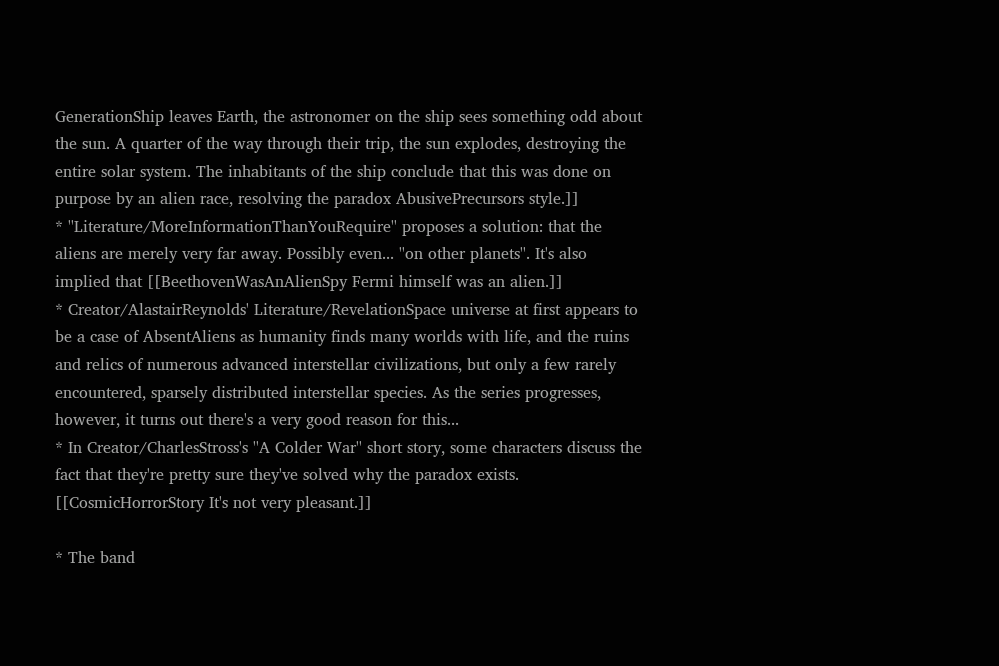GenerationShip leaves Earth, the astronomer on the ship sees something odd about the sun. A quarter of the way through their trip, the sun explodes, destroying the entire solar system. The inhabitants of the ship conclude that this was done on purpose by an alien race, resolving the paradox AbusivePrecursors style.]]
* ''Literature/MoreInformationThanYouRequire'' proposes a solution: that the aliens are merely very far away. Possibly even... ''on other planets''. It's also implied that [[BeethovenWasAnAlienSpy Fermi himself was an alien.]]
* Creator/AlastairReynolds' Literature/RevelationSpace universe at first appears to be a case of AbsentAliens as humanity finds many worlds with life, and the ruins and relics of numerous advanced interstellar civilizations, but only a few rarely encountered, sparsely distributed interstellar species. As the series progresses, however, it turns out there's a very good reason for this...
* In Creator/CharlesStross's ''A Colder War'' short story, some characters discuss the fact that they're pretty sure they've solved why the paradox exists. [[CosmicHorrorStory It's not very pleasant.]]

* The band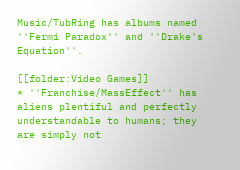Music/TubRing has albums named ''Fermi Paradox'' and ''Drake's Equation''.

[[folder:Video Games]]
* ''Franchise/MassEffect'' has aliens plentiful and perfectly understandable to humans; they are simply not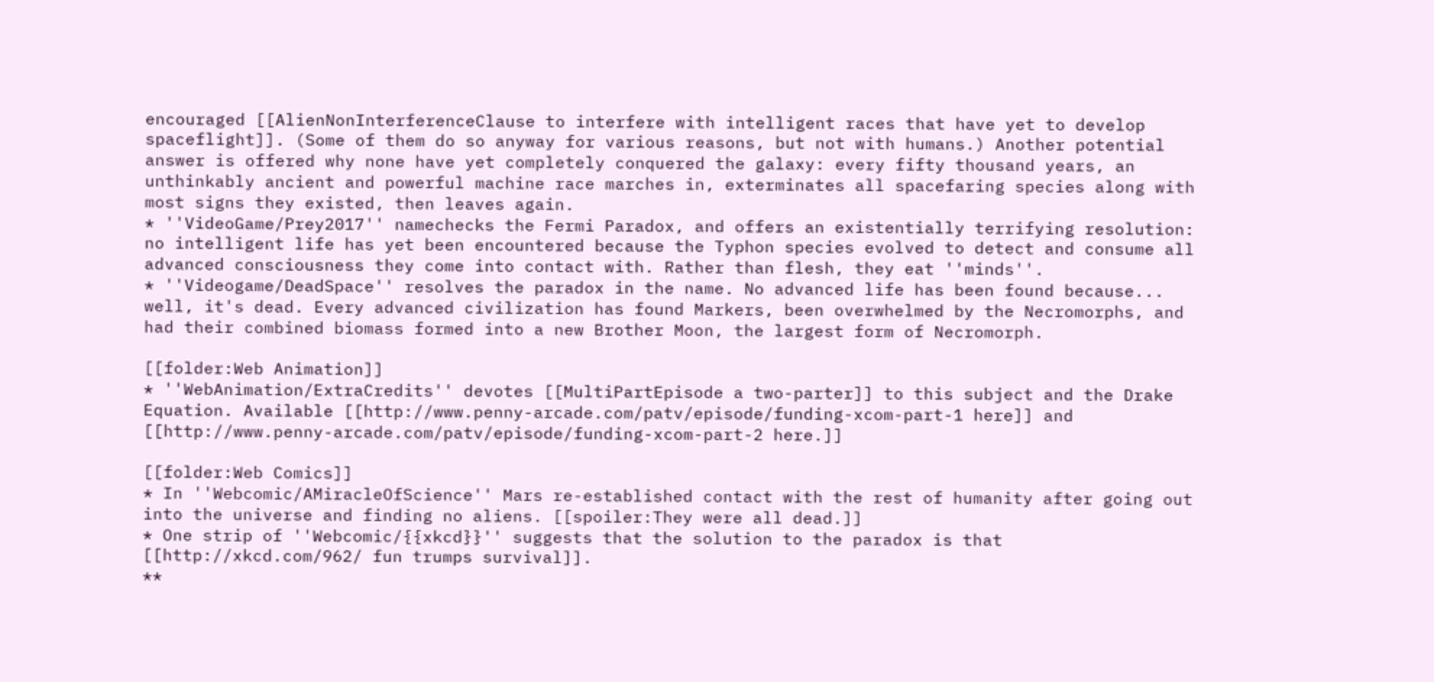encouraged [[AlienNonInterferenceClause to interfere with intelligent races that have yet to develop spaceflight]]. (Some of them do so anyway for various reasons, but not with humans.) Another potential answer is offered why none have yet completely conquered the galaxy: every fifty thousand years, an unthinkably ancient and powerful machine race marches in, exterminates all spacefaring species along with most signs they existed, then leaves again.
* ''VideoGame/Prey2017'' namechecks the Fermi Paradox, and offers an existentially terrifying resolution: no intelligent life has yet been encountered because the Typhon species evolved to detect and consume all advanced consciousness they come into contact with. Rather than flesh, they eat ''minds''.
* ''Videogame/DeadSpace'' resolves the paradox in the name. No advanced life has been found because... well, it's dead. Every advanced civilization has found Markers, been overwhelmed by the Necromorphs, and had their combined biomass formed into a new Brother Moon, the largest form of Necromorph.

[[folder:Web Animation]]
* ''WebAnimation/ExtraCredits'' devotes [[MultiPartEpisode a two-parter]] to this subject and the Drake Equation. Available [[http://www.penny-arcade.com/patv/episode/funding-xcom-part-1 here]] and [[http://www.penny-arcade.com/patv/episode/funding-xcom-part-2 here.]]

[[folder:Web Comics]]
* In ''Webcomic/AMiracleOfScience'' Mars re-established contact with the rest of humanity after going out into the universe and finding no aliens. [[spoiler:They were all dead.]]
* One strip of ''Webcomic/{{xkcd}}'' suggests that the solution to the paradox is that [[http://xkcd.com/962/ fun trumps survival]].
**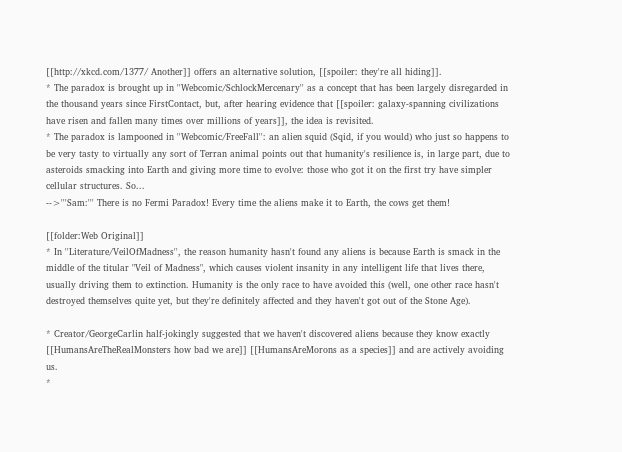[[http://xkcd.com/1377/ Another]] offers an alternative solution, [[spoiler: they're all hiding]].
* The paradox is brought up in ''Webcomic/SchlockMercenary'' as a concept that has been largely disregarded in the thousand years since FirstContact, but, after hearing evidence that [[spoiler: galaxy-spanning civilizations have risen and fallen many times over millions of years]], the idea is revisited.
* The paradox is lampooned in ''Webcomic/FreeFall'': an alien squid (Sqid, if you would) who just so happens to be very tasty to virtually any sort of Terran animal points out that humanity's resilience is, in large part, due to asteroids smacking into Earth and giving more time to evolve: those who got it on the first try have simpler cellular structures. So...
-->'''Sam:''' There is no Fermi Paradox! Every time the aliens make it to Earth, the cows get them!

[[folder:Web Original]]
* In ''Literature/VeilOfMadness'', the reason humanity hasn't found any aliens is because Earth is smack in the middle of the titular "Veil of Madness", which causes violent insanity in any intelligent life that lives there, usually driving them to extinction. Humanity is the only race to have avoided this (well, one other race hasn't destroyed themselves quite yet, but they're definitely affected and they haven't got out of the Stone Age).

* Creator/GeorgeCarlin half-jokingly suggested that we haven't discovered aliens because they know exactly [[HumansAreTheRealMonsters how bad we are]] [[HumansAreMorons as a species]] and are actively avoiding us.
*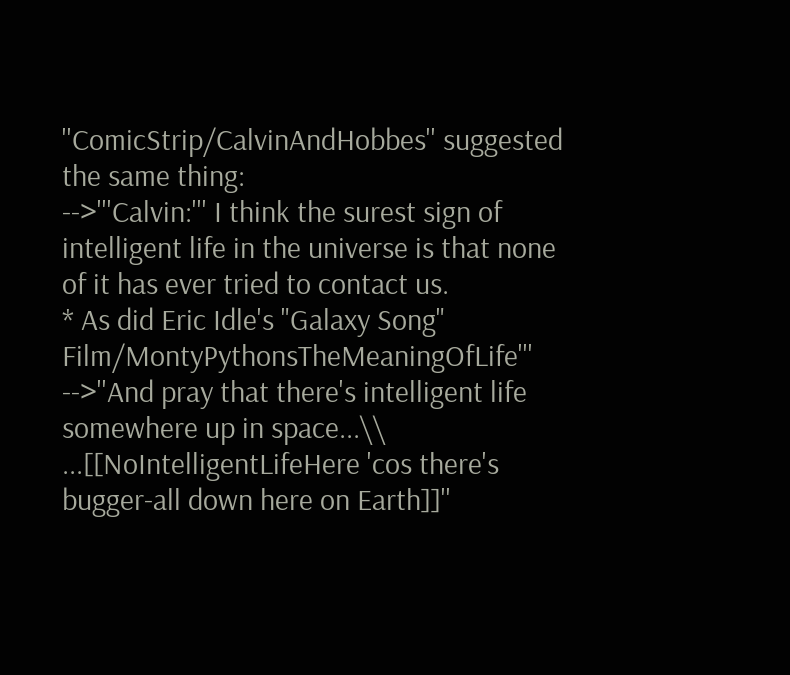''ComicStrip/CalvinAndHobbes'' suggested the same thing:
-->'''Calvin:''' I think the surest sign of intelligent life in the universe is that none of it has ever tried to contact us.
* As did Eric Idle's "Galaxy Song" Film/MontyPythonsTheMeaningOfLife'''
-->''And pray that there's intelligent life somewhere up in space...\\
...[[NoIntelligentLifeHere 'cos there's bugger-all down here on Earth]]''